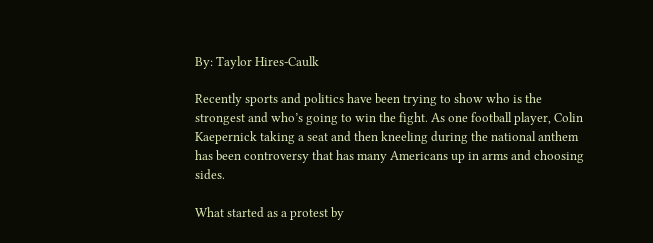By: Taylor Hires-Caulk

Recently sports and politics have been trying to show who is the strongest and who’s going to win the fight. As one football player, Colin Kaepernick taking a seat and then kneeling during the national anthem has been controversy that has many Americans up in arms and choosing sides.

What started as a protest by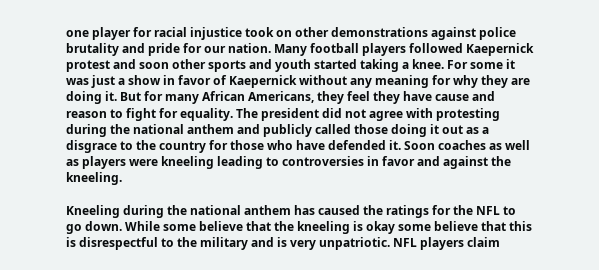one player for racial injustice took on other demonstrations against police brutality and pride for our nation. Many football players followed Kaepernick protest and soon other sports and youth started taking a knee. For some it was just a show in favor of Kaepernick without any meaning for why they are doing it. But for many African Americans, they feel they have cause and reason to fight for equality. The president did not agree with protesting during the national anthem and publicly called those doing it out as a disgrace to the country for those who have defended it. Soon coaches as well as players were kneeling leading to controversies in favor and against the kneeling.

Kneeling during the national anthem has caused the ratings for the NFL to go down. While some believe that the kneeling is okay some believe that this is disrespectful to the military and is very unpatriotic. NFL players claim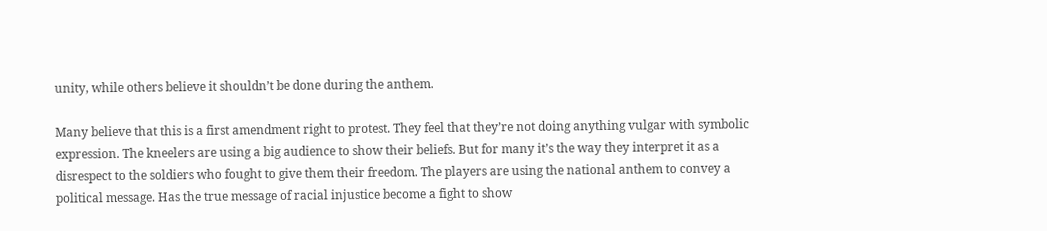unity, while others believe it shouldn’t be done during the anthem.

Many believe that this is a first amendment right to protest. They feel that they’re not doing anything vulgar with symbolic expression. The kneelers are using a big audience to show their beliefs. But for many it’s the way they interpret it as a disrespect to the soldiers who fought to give them their freedom. The players are using the national anthem to convey a political message. Has the true message of racial injustice become a fight to show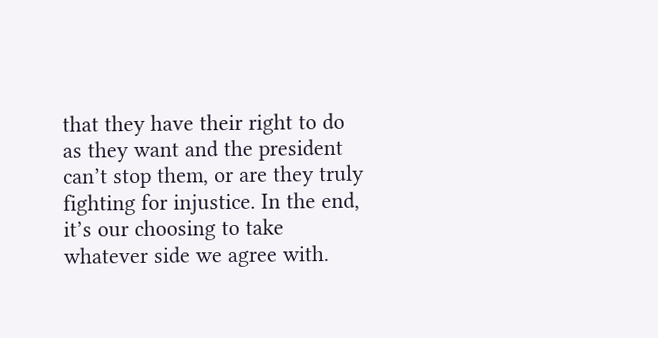that they have their right to do as they want and the president can’t stop them, or are they truly fighting for injustice. In the end, it’s our choosing to take whatever side we agree with.